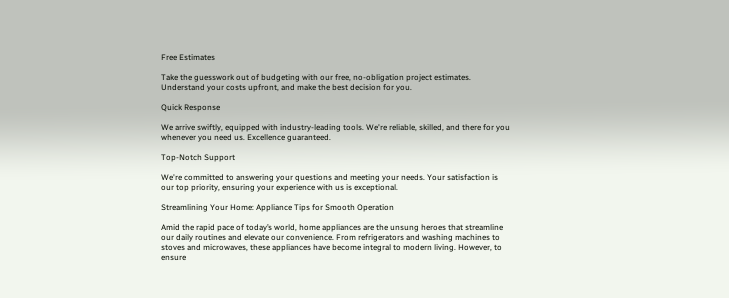Free Estimates

Take the guesswork out of budgeting with our free, no-obligation project estimates. Understand your costs upfront, and make the best decision for you.

Quick Response

We arrive swiftly, equipped with industry-leading tools. We're reliable, skilled, and there for you whenever you need us. Excellence guaranteed.

Top-Notch Support

We're committed to answering your questions and meeting your needs. Your satisfaction is our top priority, ensuring your experience with us is exceptional.

Streamlining Your Home: Appliance Tips for Smooth Operation

Amid the rapid pace of today’s world, home appliances are the unsung heroes that streamline our daily routines and elevate our convenience. From refrigerators and washing machines to stoves and microwaves, these appliances have become integral to modern living. However, to ensure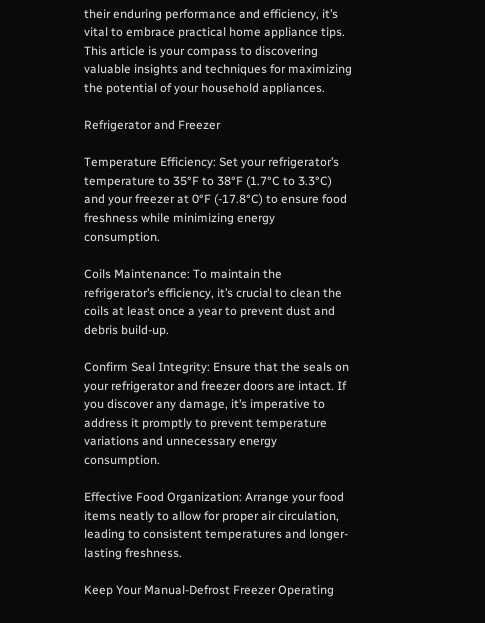their enduring performance and efficiency, it’s vital to embrace practical home appliance tips. This article is your compass to discovering valuable insights and techniques for maximizing the potential of your household appliances.

Refrigerator and Freezer

Temperature Efficiency: Set your refrigerator’s temperature to 35°F to 38°F (1.7°C to 3.3°C) and your freezer at 0°F (-17.8°C) to ensure food freshness while minimizing energy consumption.

Coils Maintenance: To maintain the refrigerator’s efficiency, it’s crucial to clean the coils at least once a year to prevent dust and debris build-up.

Confirm Seal Integrity: Ensure that the seals on your refrigerator and freezer doors are intact. If you discover any damage, it’s imperative to address it promptly to prevent temperature variations and unnecessary energy consumption.

Effective Food Organization: Arrange your food items neatly to allow for proper air circulation, leading to consistent temperatures and longer-lasting freshness.

Keep Your Manual-Defrost Freezer Operating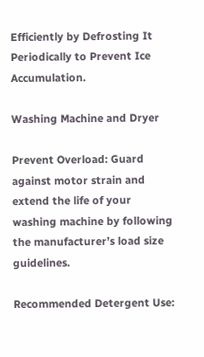Efficiently by Defrosting It Periodically to Prevent Ice Accumulation.

Washing Machine and Dryer

Prevent Overload: Guard against motor strain and extend the life of your washing machine by following the manufacturer’s load size guidelines.

Recommended Detergent Use: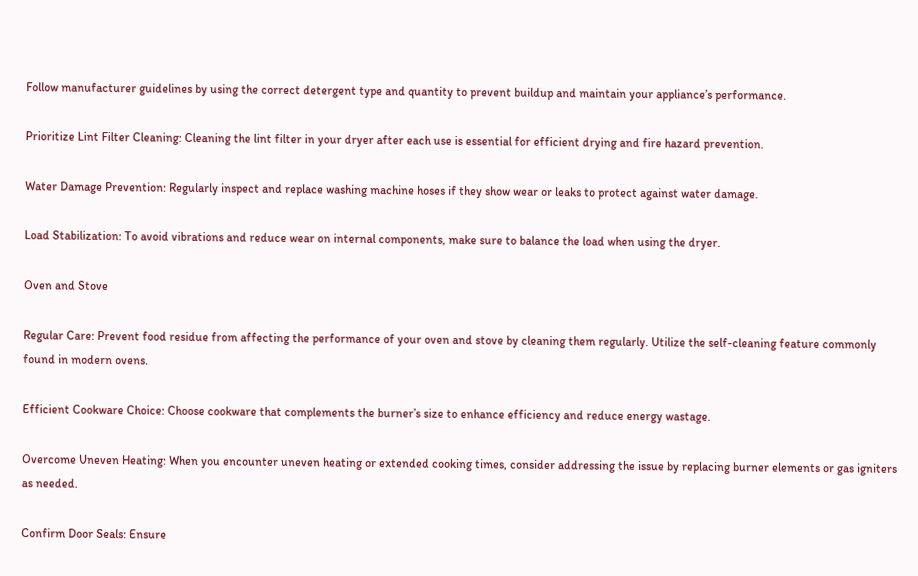Follow manufacturer guidelines by using the correct detergent type and quantity to prevent buildup and maintain your appliance’s performance.

Prioritize Lint Filter Cleaning: Cleaning the lint filter in your dryer after each use is essential for efficient drying and fire hazard prevention.

Water Damage Prevention: Regularly inspect and replace washing machine hoses if they show wear or leaks to protect against water damage.

Load Stabilization: To avoid vibrations and reduce wear on internal components, make sure to balance the load when using the dryer.

Oven and Stove

Regular Care: Prevent food residue from affecting the performance of your oven and stove by cleaning them regularly. Utilize the self-cleaning feature commonly found in modern ovens.

Efficient Cookware Choice: Choose cookware that complements the burner’s size to enhance efficiency and reduce energy wastage.

Overcome Uneven Heating: When you encounter uneven heating or extended cooking times, consider addressing the issue by replacing burner elements or gas igniters as needed.

Confirm Door Seals: Ensure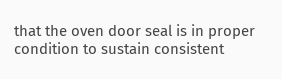that the oven door seal is in proper condition to sustain consistent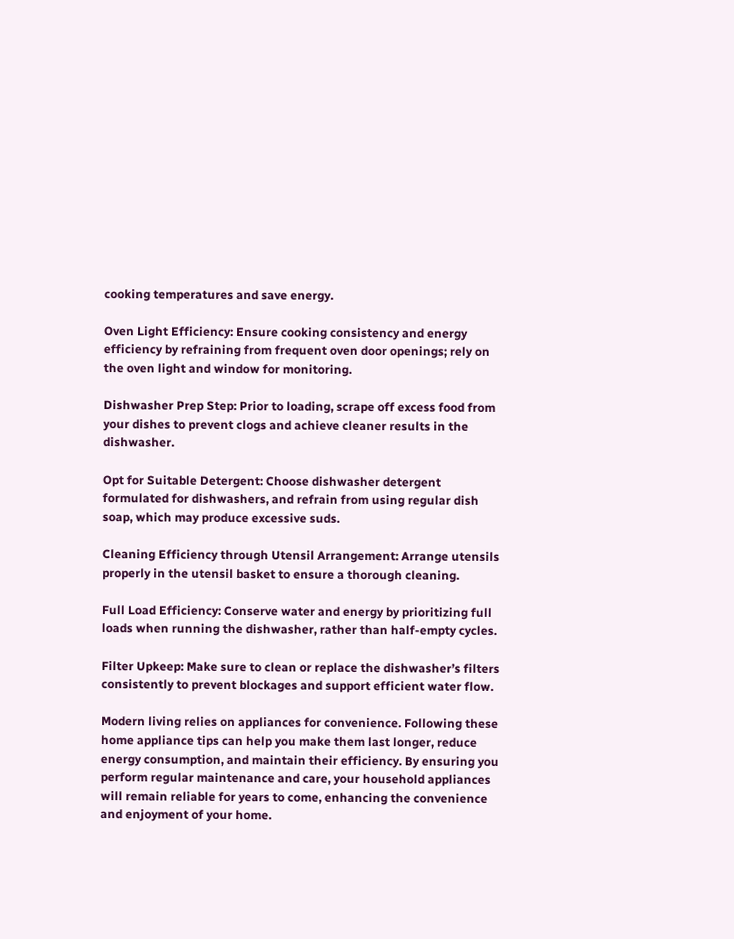cooking temperatures and save energy.

Oven Light Efficiency: Ensure cooking consistency and energy efficiency by refraining from frequent oven door openings; rely on the oven light and window for monitoring.

Dishwasher Prep Step: Prior to loading, scrape off excess food from your dishes to prevent clogs and achieve cleaner results in the dishwasher.

Opt for Suitable Detergent: Choose dishwasher detergent formulated for dishwashers, and refrain from using regular dish soap, which may produce excessive suds.

Cleaning Efficiency through Utensil Arrangement: Arrange utensils properly in the utensil basket to ensure a thorough cleaning.

Full Load Efficiency: Conserve water and energy by prioritizing full loads when running the dishwasher, rather than half-empty cycles.

Filter Upkeep: Make sure to clean or replace the dishwasher’s filters consistently to prevent blockages and support efficient water flow.

Modern living relies on appliances for convenience. Following these home appliance tips can help you make them last longer, reduce energy consumption, and maintain their efficiency. By ensuring you perform regular maintenance and care, your household appliances will remain reliable for years to come, enhancing the convenience and enjoyment of your home.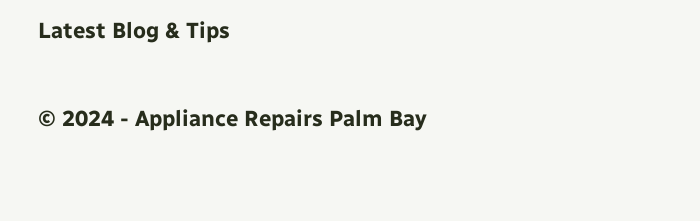Latest Blog & Tips

© 2024 - Appliance Repairs Palm Bay